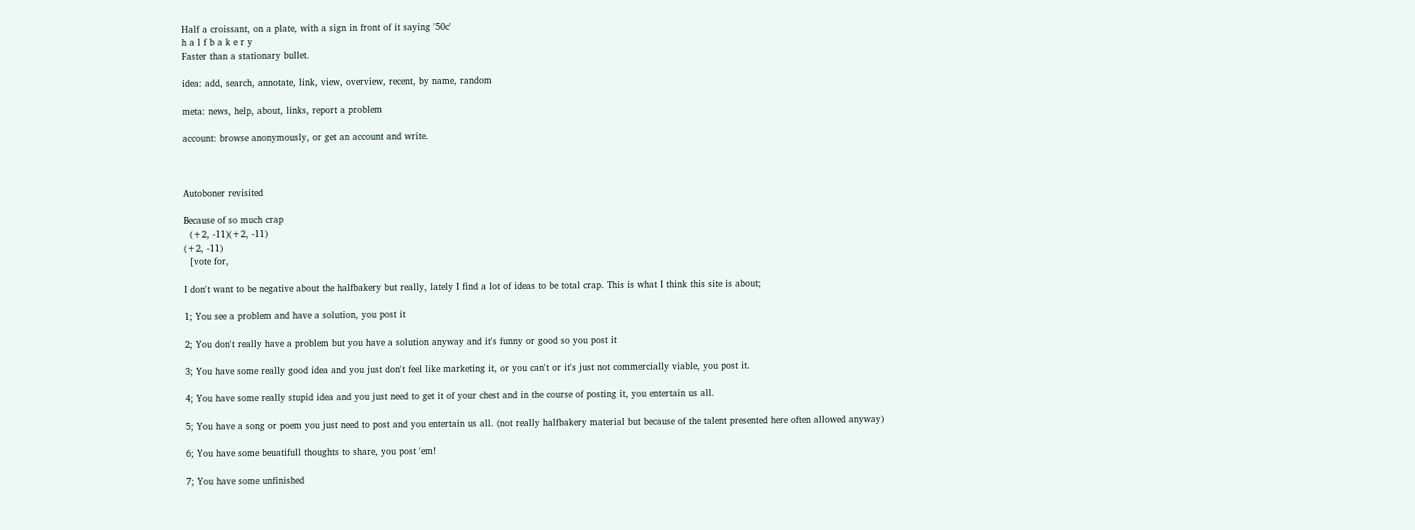Half a croissant, on a plate, with a sign in front of it saying '50c'
h a l f b a k e r y
Faster than a stationary bullet.

idea: add, search, annotate, link, view, overview, recent, by name, random

meta: news, help, about, links, report a problem

account: browse anonymously, or get an account and write.



Autoboner revisited

Because of so much crap
  (+2, -11)(+2, -11)
(+2, -11)
  [vote for,

I don't want to be negative about the halfbakery but really, lately I find a lot of ideas to be total crap. This is what I think this site is about;

1; You see a problem and have a solution, you post it

2; You don't really have a problem but you have a solution anyway and it's funny or good so you post it

3; You have some really good idea and you just don't feel like marketing it, or you can't or it's just not commercially viable, you post it.

4; You have some really stupid idea and you just need to get it of your chest and in the course of posting it, you entertain us all.

5; You have a song or poem you just need to post and you entertain us all. (not really halfbakery material but because of the talent presented here often allowed anyway)

6; You have some beuatifull thoughts to share, you post 'em!

7; You have some unfinished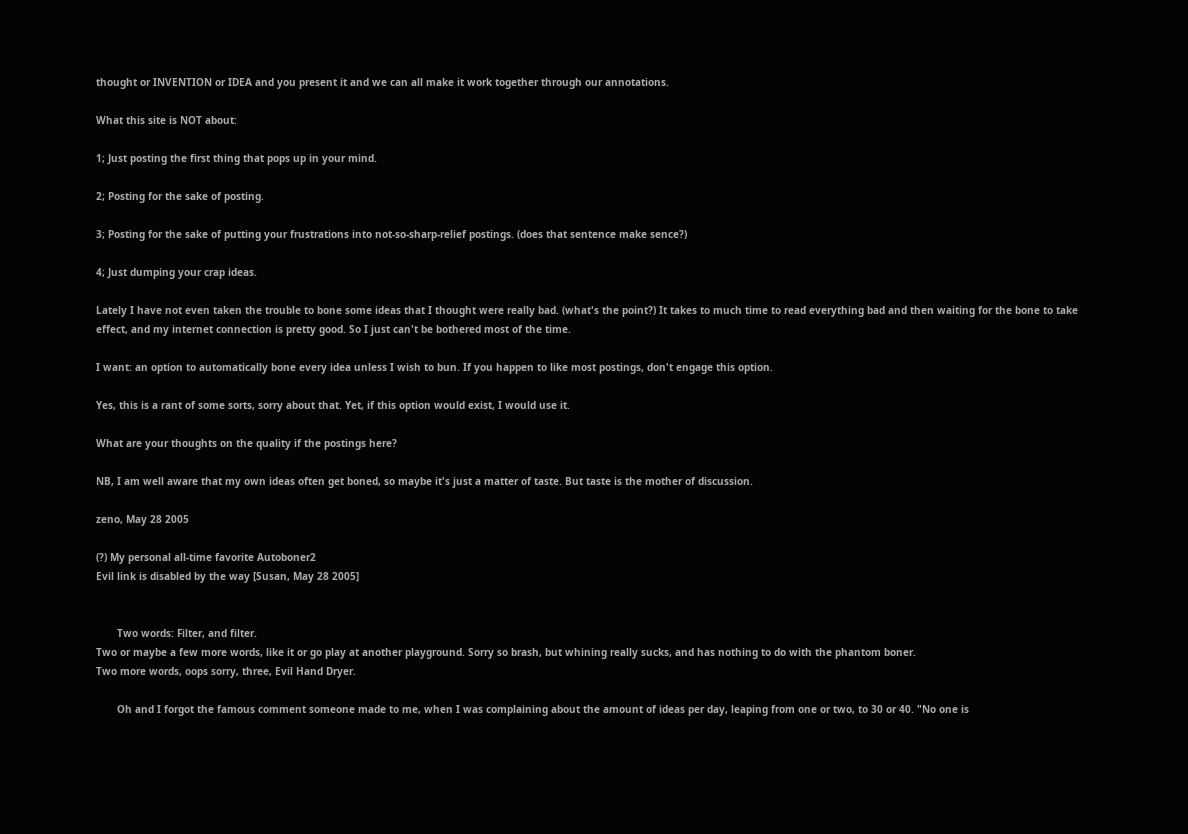thought or INVENTION or IDEA and you present it and we can all make it work together through our annotations.

What this site is NOT about:

1; Just posting the first thing that pops up in your mind.

2; Posting for the sake of posting.

3; Posting for the sake of putting your frustrations into not-so-sharp-relief postings. (does that sentence make sence?)

4; Just dumping your crap ideas.

Lately I have not even taken the trouble to bone some ideas that I thought were really bad. (what's the point?) It takes to much time to read everything bad and then waiting for the bone to take effect, and my internet connection is pretty good. So I just can't be bothered most of the time.

I want: an option to automatically bone every idea unless I wish to bun. If you happen to like most postings, don't engage this option.

Yes, this is a rant of some sorts, sorry about that. Yet, if this option would exist, I would use it.

What are your thoughts on the quality if the postings here?

NB, I am well aware that my own ideas often get boned, so maybe it's just a matter of taste. But taste is the mother of discussion.

zeno, May 28 2005

(?) My personal all-time favorite Autoboner2
Evil link is disabled by the way [Susan, May 28 2005]


       Two words: Filter, and filter.
Two or maybe a few more words, like it or go play at another playground. Sorry so brash, but whining really sucks, and has nothing to do with the phantom boner.
Two more words, oops sorry, three, Evil Hand Dryer.

       Oh and I forgot the famous comment someone made to me, when I was complaining about the amount of ideas per day, leaping from one or two, to 30 or 40. "No one is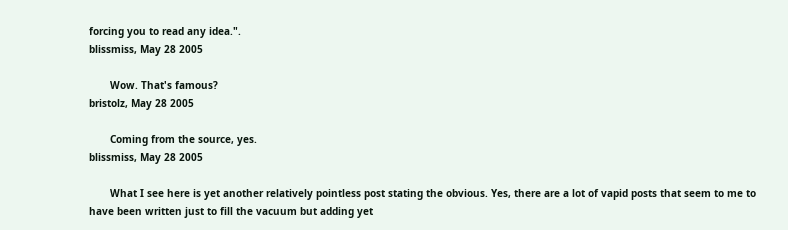forcing you to read any idea.".
blissmiss, May 28 2005

       Wow. That's famous?
bristolz, May 28 2005

       Coming from the source, yes.
blissmiss, May 28 2005

       What I see here is yet another relatively pointless post stating the obvious. Yes, there are a lot of vapid posts that seem to me to have been written just to fill the vacuum but adding yet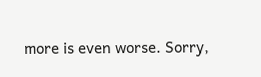more is even worse. Sorry,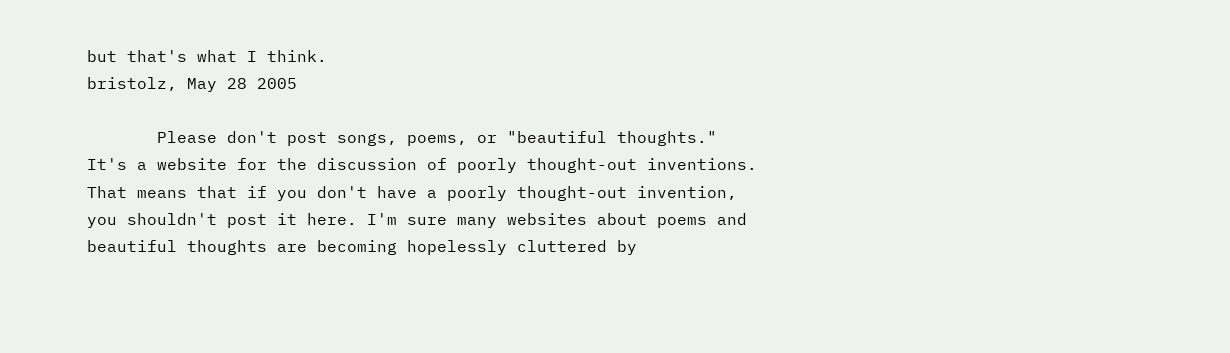but that's what I think.
bristolz, May 28 2005

       Please don't post songs, poems, or "beautiful thoughts." It's a website for the discussion of poorly thought-out inventions. That means that if you don't have a poorly thought-out invention, you shouldn't post it here. I'm sure many websites about poems and beautiful thoughts are becoming hopelessly cluttered by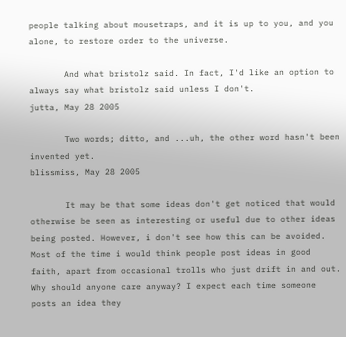people talking about mousetraps, and it is up to you, and you alone, to restore order to the universe.

       And what bristolz said. In fact, I'd like an option to always say what bristolz said unless I don't.
jutta, May 28 2005

       Two words; ditto, and ...uh, the other word hasn't been invented yet.
blissmiss, May 28 2005

       It may be that some ideas don't get noticed that would otherwise be seen as interesting or useful due to other ideas being posted. However, i don't see how this can be avoided. Most of the time i would think people post ideas in good faith, apart from occasional trolls who just drift in and out. Why should anyone care anyway? I expect each time someone posts an idea they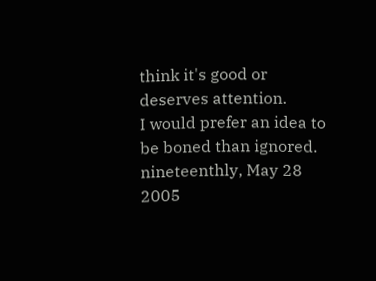think it's good or deserves attention.
I would prefer an idea to be boned than ignored.
nineteenthly, May 28 2005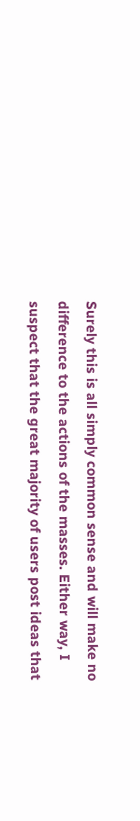Surely this is all simply common sense and will make no difference to the actions of the masses. Either way, I suspect that the great majority of users post ideas that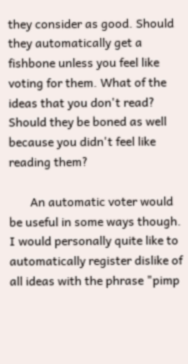they consider as good. Should they automatically get a fishbone unless you feel like voting for them. What of the ideas that you don't read? Should they be boned as well because you didn't feel like reading them?

       An automatic voter would be useful in some ways though. I would personally quite like to automatically register dislike of all ideas with the phrase "pimp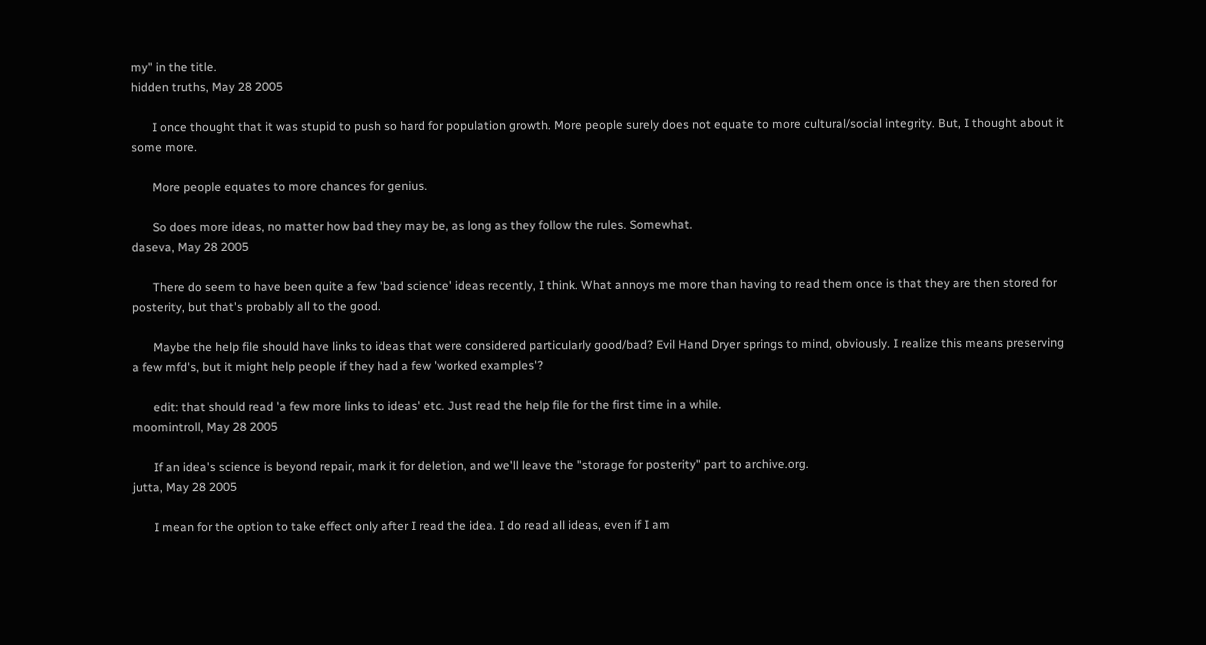my" in the title.
hidden truths, May 28 2005

       I once thought that it was stupid to push so hard for population growth. More people surely does not equate to more cultural/social integrity. But, I thought about it some more.

       More people equates to more chances for genius.

       So does more ideas, no matter how bad they may be, as long as they follow the rules. Somewhat.
daseva, May 28 2005

       There do seem to have been quite a few 'bad science' ideas recently, I think. What annoys me more than having to read them once is that they are then stored for posterity, but that's probably all to the good.

       Maybe the help file should have links to ideas that were considered particularly good/bad? Evil Hand Dryer springs to mind, obviously. I realize this means preserving a few mfd's, but it might help people if they had a few 'worked examples'?

       edit: that should read 'a few more links to ideas' etc. Just read the help file for the first time in a while.
moomintroll, May 28 2005

       If an idea's science is beyond repair, mark it for deletion, and we'll leave the "storage for posterity" part to archive.org.
jutta, May 28 2005

       I mean for the option to take effect only after I read the idea. I do read all ideas, even if I am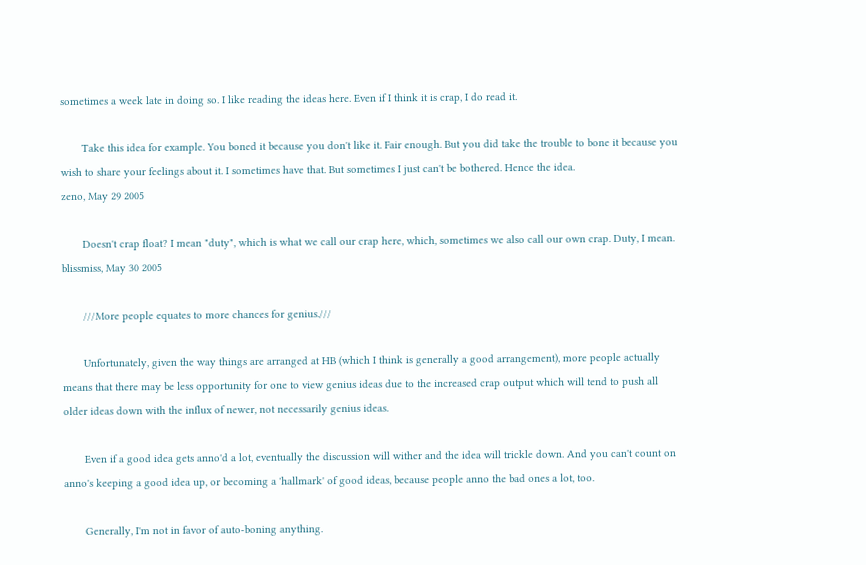sometimes a week late in doing so. I like reading the ideas here. Even if I think it is crap, I do read it.

       Take this idea for example. You boned it because you don't like it. Fair enough. But you did take the trouble to bone it because you wish to share your feelings about it. I sometimes have that. But sometimes I just can't be bothered. Hence the idea.
zeno, May 29 2005

       Doesn't crap float? I mean "duty", which is what we call our crap here, which, sometimes we also call our own crap. Duty, I mean.
blissmiss, May 30 2005

       ///More people equates to more chances for genius.///

       Unfortunately, given the way things are arranged at HB (which I think is generally a good arrangement), more people actually means that there may be less opportunity for one to view genius ideas due to the increased crap output which will tend to push all older ideas down with the influx of newer, not necessarily genius ideas.

       Even if a good idea gets anno'd a lot, eventually the discussion will wither and the idea will trickle down. And you can't count on anno's keeping a good idea up, or becoming a 'hallmark' of good ideas, because people anno the bad ones a lot, too.

       Generally, I'm not in favor of auto-boning anything.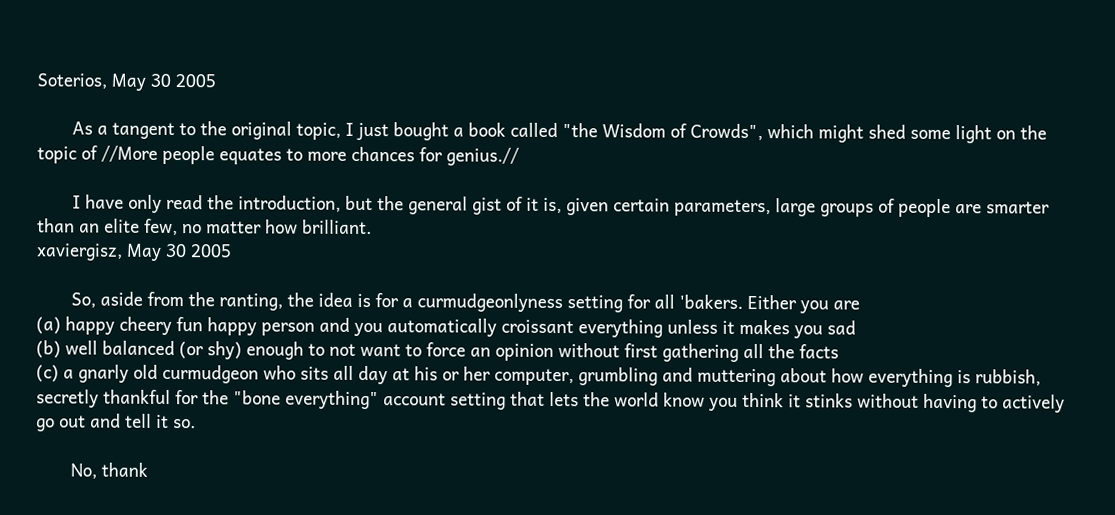Soterios, May 30 2005

       As a tangent to the original topic, I just bought a book called "the Wisdom of Crowds", which might shed some light on the topic of //More people equates to more chances for genius.//

       I have only read the introduction, but the general gist of it is, given certain parameters, large groups of people are smarter than an elite few, no matter how brilliant.
xaviergisz, May 30 2005

       So, aside from the ranting, the idea is for a curmudgeonlyness setting for all 'bakers. Either you are
(a) happy cheery fun happy person and you automatically croissant everything unless it makes you sad
(b) well balanced (or shy) enough to not want to force an opinion without first gathering all the facts
(c) a gnarly old curmudgeon who sits all day at his or her computer, grumbling and muttering about how everything is rubbish, secretly thankful for the "bone everything" account setting that lets the world know you think it stinks without having to actively go out and tell it so.

       No, thank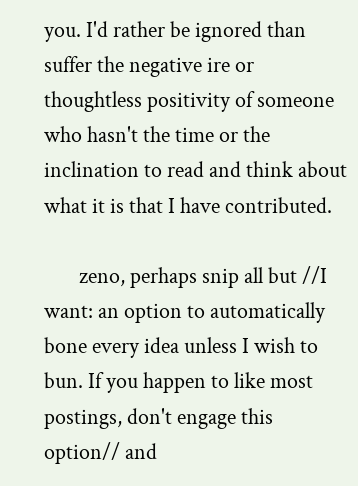you. I'd rather be ignored than suffer the negative ire or thoughtless positivity of someone who hasn't the time or the inclination to read and think about what it is that I have contributed.

       zeno, perhaps snip all but //I want: an option to automatically bone every idea unless I wish to bun. If you happen to like most postings, don't engage this option// and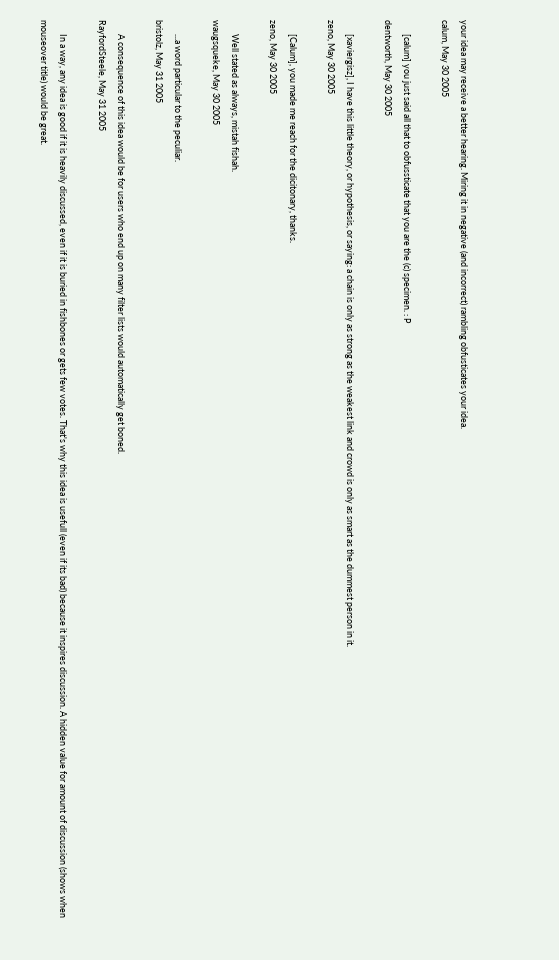your idea may receive a better hearing. Miring it in negative (and incorrect) rambling obfusticates your idea.
calum, May 30 2005

       [calum] you just said all that to obfussticate that you are the (c) specimen. : P
dentworth, May 30 2005

       [xaviergisz], I have this little theory, or hypothesis, or saying: a chain is only as strong as the weakest link and crowd is only as smart as the dummest person in it.
zeno, May 30 2005

       [Calum], you made me reach for the dicitonary, thanks.
zeno, May 30 2005

       Well stated as always, mistah fishah.
waugsqueke, May 30 2005

       ...a word particular to the peculiar.
bristolz, May 31 2005

       A consequence of this idea would be for users who end up on many filter lists would automatically get boned.
RayfordSteele, May 31 2005

       In a way, any idea is good if it is heavily discussed, even if it is buried in fishbones or gets few votes. That's why this idea is usefull (even if its bad) because it inspires discussion. A hidden value for amount of discussion (shows when mouseover title) would be great.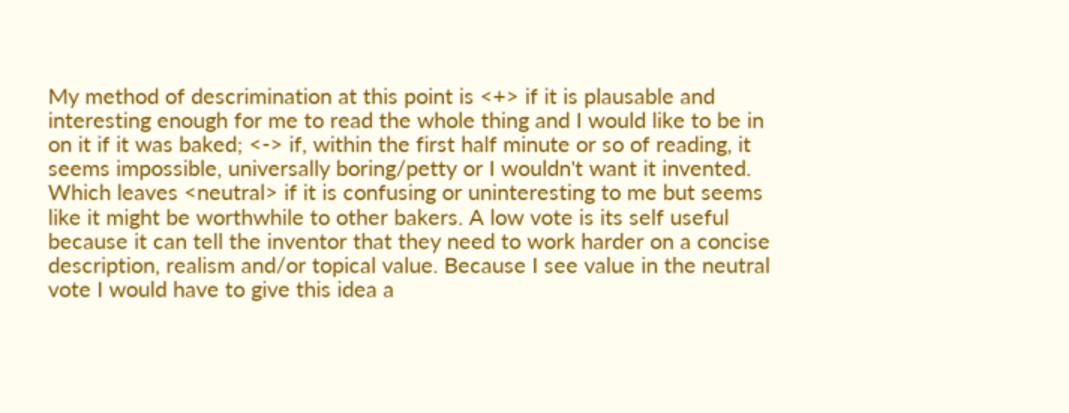My method of descrimination at this point is <+> if it is plausable and interesting enough for me to read the whole thing and I would like to be in on it if it was baked; <-> if, within the first half minute or so of reading, it seems impossible, universally boring/petty or I wouldn't want it invented. Which leaves <neutral> if it is confusing or uninteresting to me but seems like it might be worthwhile to other bakers. A low vote is its self useful because it can tell the inventor that they need to work harder on a concise description, realism and/or topical value. Because I see value in the neutral vote I would have to give this idea a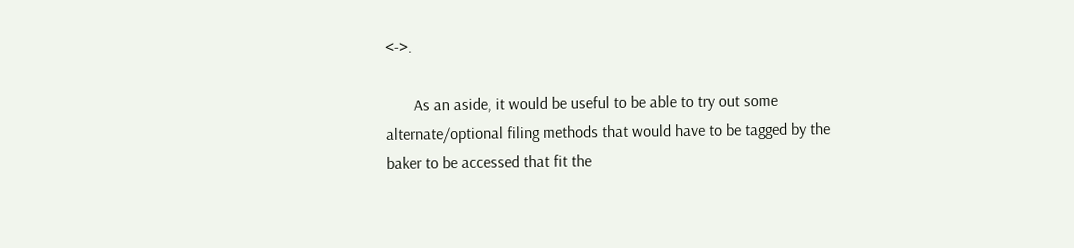<->.

       As an aside, it would be useful to be able to try out some alternate/optional filing methods that would have to be tagged by the baker to be accessed that fit the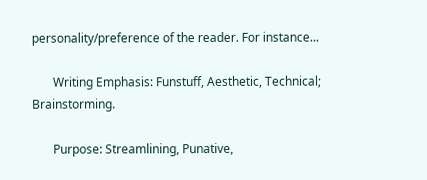personality/preference of the reader. For instance...

       Writing Emphasis: Funstuff, Aesthetic, Technical; Brainstorming.

       Purpose: Streamlining, Punative,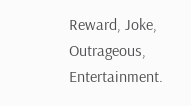Reward, Joke, Outrageous, Entertainment.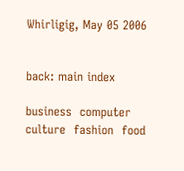Whirligig, May 05 2006


back: main index

business  computer  culture  fashion  food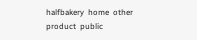halfbakery  home  other  product  public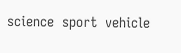science  sport  vehicle